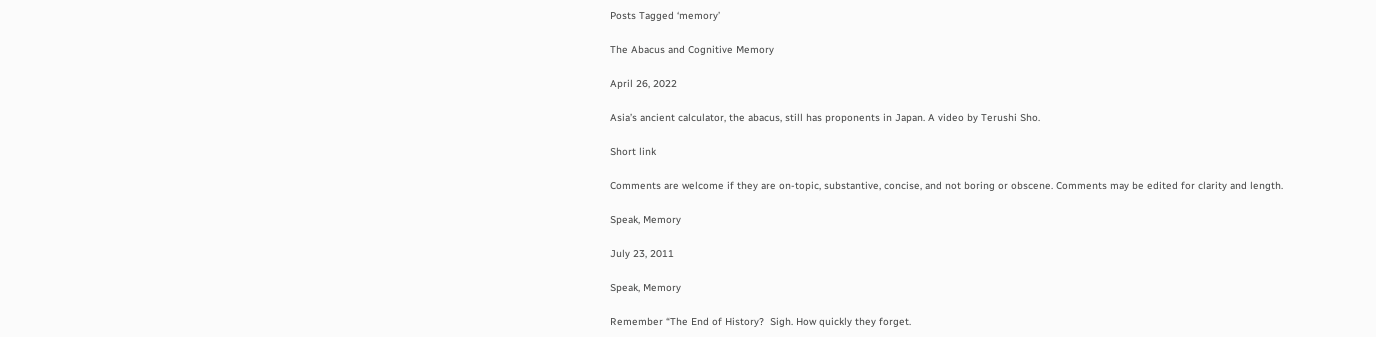Posts Tagged ‘memory’

The Abacus and Cognitive Memory

April 26, 2022

Asia’s ancient calculator, the abacus, still has proponents in Japan. A video by Terushi Sho.

Short link

Comments are welcome if they are on-topic, substantive, concise, and not boring or obscene. Comments may be edited for clarity and length.

Speak, Memory

July 23, 2011

Speak, Memory

Remember “The End of History?  Sigh. How quickly they forget.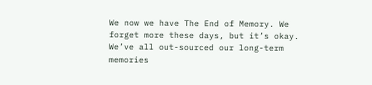We now we have The End of Memory. We forget more these days, but it’s okay. We’ve all out-sourced our long-term memories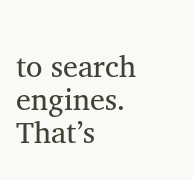to search engines. That’s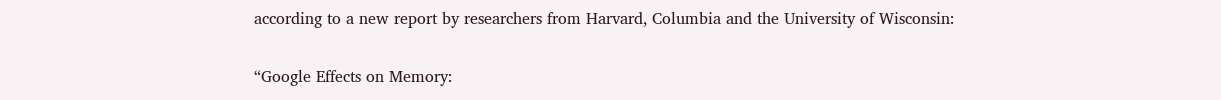according to a new report by researchers from Harvard, Columbia and the University of Wisconsin:

“Google Effects on Memory: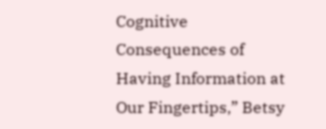Cognitive Consequences of Having Information at Our Fingertips,” Betsy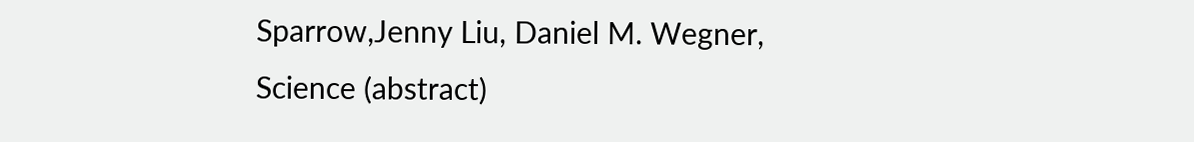Sparrow,Jenny Liu, Daniel M. Wegner, Science (abstract)